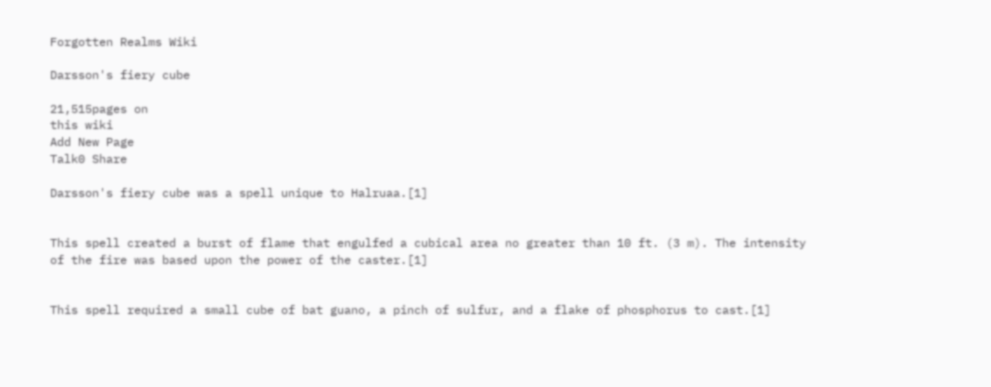Forgotten Realms Wiki

Darsson's fiery cube

21,515pages on
this wiki
Add New Page
Talk0 Share

Darsson's fiery cube was a spell unique to Halruaa.[1]


This spell created a burst of flame that engulfed a cubical area no greater than 10 ft. (3 m). The intensity of the fire was based upon the power of the caster.[1]


This spell required a small cube of bat guano, a pinch of sulfur, and a flake of phosphorus to cast.[1]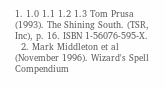1. 1.0 1.1 1.2 1.3 Tom Prusa (1993). The Shining South. (TSR, Inc), p. 16. ISBN 1-56076-595-X.
  2. Mark Middleton et al (November 1996). Wizard's Spell Compendium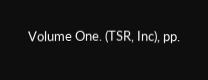Volume One. (TSR, Inc), pp.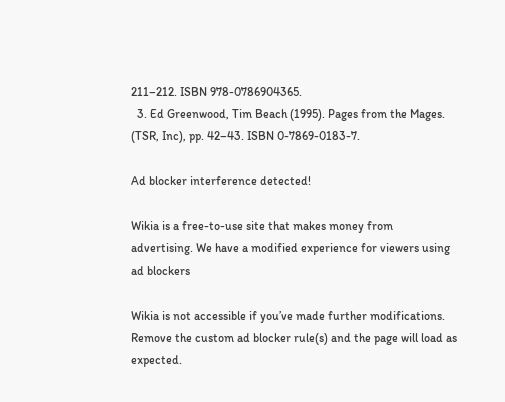211–212. ISBN 978-0786904365.
  3. Ed Greenwood, Tim Beach (1995). Pages from the Mages. (TSR, Inc), pp. 42–43. ISBN 0-7869-0183-7.

Ad blocker interference detected!

Wikia is a free-to-use site that makes money from advertising. We have a modified experience for viewers using ad blockers

Wikia is not accessible if you’ve made further modifications. Remove the custom ad blocker rule(s) and the page will load as expected.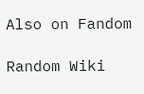Also on Fandom

Random Wiki